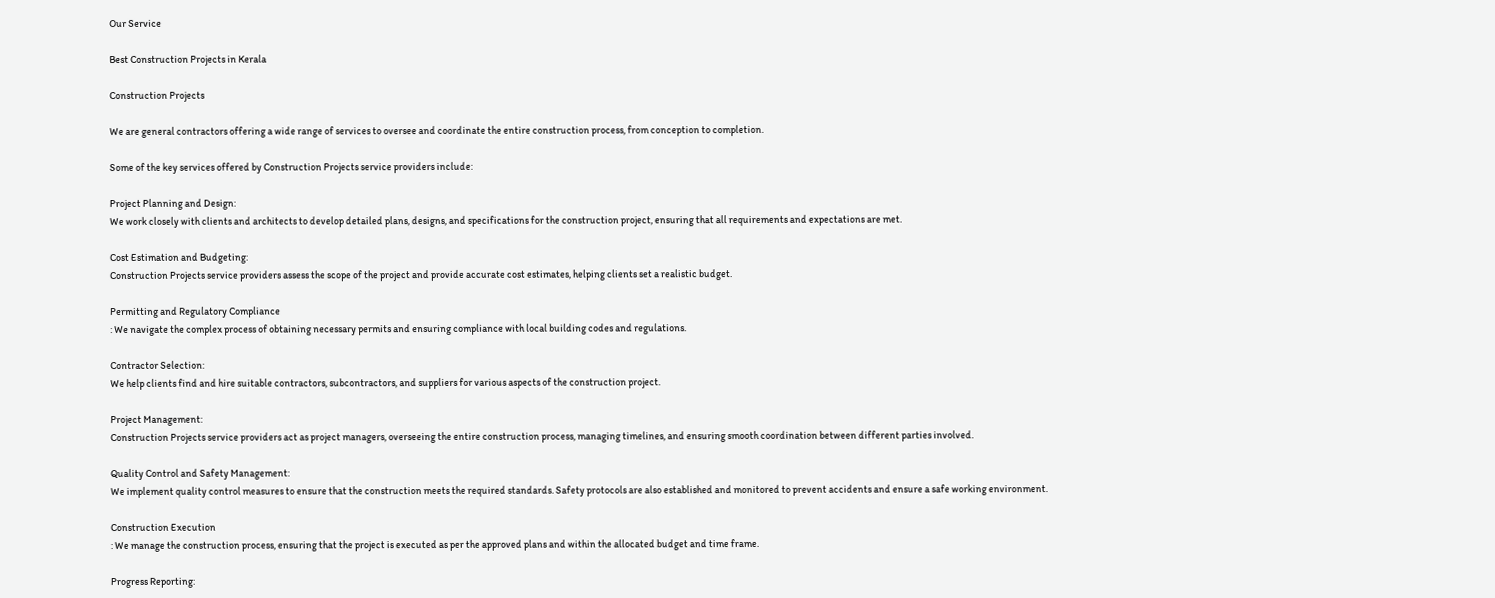Our Service

Best Construction Projects in Kerala

Construction Projects

We are general contractors offering a wide range of services to oversee and coordinate the entire construction process, from conception to completion.

Some of the key services offered by Construction Projects service providers include:

Project Planning and Design:
We work closely with clients and architects to develop detailed plans, designs, and specifications for the construction project, ensuring that all requirements and expectations are met.

Cost Estimation and Budgeting:
Construction Projects service providers assess the scope of the project and provide accurate cost estimates, helping clients set a realistic budget.

Permitting and Regulatory Compliance
: We navigate the complex process of obtaining necessary permits and ensuring compliance with local building codes and regulations.

Contractor Selection:
We help clients find and hire suitable contractors, subcontractors, and suppliers for various aspects of the construction project.

Project Management:
Construction Projects service providers act as project managers, overseeing the entire construction process, managing timelines, and ensuring smooth coordination between different parties involved.

Quality Control and Safety Management:
We implement quality control measures to ensure that the construction meets the required standards. Safety protocols are also established and monitored to prevent accidents and ensure a safe working environment.

Construction Execution
: We manage the construction process, ensuring that the project is executed as per the approved plans and within the allocated budget and time frame.

Progress Reporting: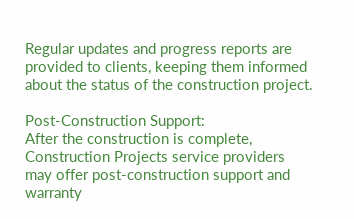Regular updates and progress reports are provided to clients, keeping them informed about the status of the construction project.

Post-Construction Support:
After the construction is complete, Construction Projects service providers may offer post-construction support and warranty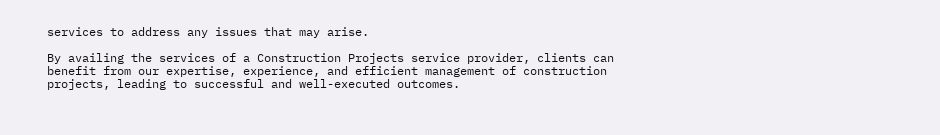services to address any issues that may arise.

By availing the services of a Construction Projects service provider, clients can benefit from our expertise, experience, and efficient management of construction projects, leading to successful and well-executed outcomes.